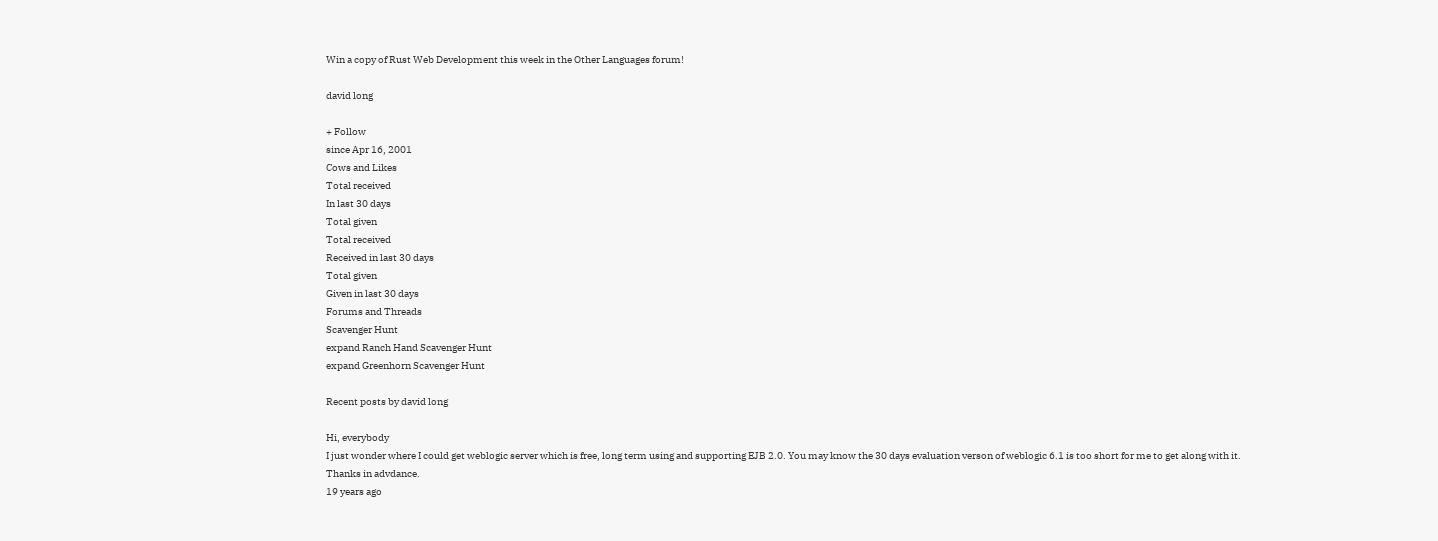Win a copy of Rust Web Development this week in the Other Languages forum!

david long

+ Follow
since Apr 16, 2001
Cows and Likes
Total received
In last 30 days
Total given
Total received
Received in last 30 days
Total given
Given in last 30 days
Forums and Threads
Scavenger Hunt
expand Ranch Hand Scavenger Hunt
expand Greenhorn Scavenger Hunt

Recent posts by david long

Hi, everybody
I just wonder where I could get weblogic server which is free, long term using and supporting EJB 2.0. You may know the 30 days evaluation verson of weblogic 6.1 is too short for me to get along with it.
Thanks in advdance.
19 years ago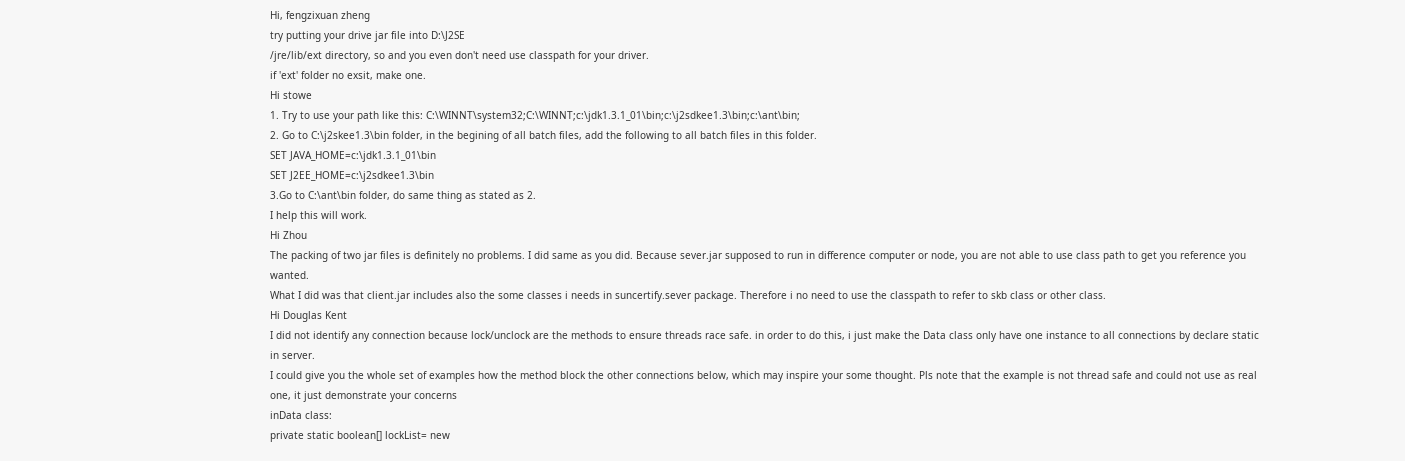Hi, fengzixuan zheng
try putting your drive jar file into D:\J2SE
/jre/lib/ext directory, so and you even don't need use classpath for your driver.
if 'ext' folder no exsit, make one.
Hi stowe
1. Try to use your path like this: C:\WINNT\system32;C:\WINNT;c:\jdk1.3.1_01\bin;c:\j2sdkee1.3\bin;c:\ant\bin;
2. Go to C:\j2skee1.3\bin folder, in the begining of all batch files, add the following to all batch files in this folder.
SET JAVA_HOME=c:\jdk1.3.1_01\bin
SET J2EE_HOME=c:\j2sdkee1.3\bin
3.Go to C:\ant\bin folder, do same thing as stated as 2.
I help this will work.
Hi Zhou
The packing of two jar files is definitely no problems. I did same as you did. Because sever.jar supposed to run in difference computer or node, you are not able to use class path to get you reference you wanted.
What I did was that client.jar includes also the some classes i needs in suncertify.sever package. Therefore i no need to use the classpath to refer to skb class or other class.
Hi Douglas Kent
I did not identify any connection because lock/unclock are the methods to ensure threads race safe. in order to do this, i just make the Data class only have one instance to all connections by declare static in server.
I could give you the whole set of examples how the method block the other connections below, which may inspire your some thought. Pls note that the example is not thread safe and could not use as real one, it just demonstrate your concerns
inData class:
private static boolean[] lockList= new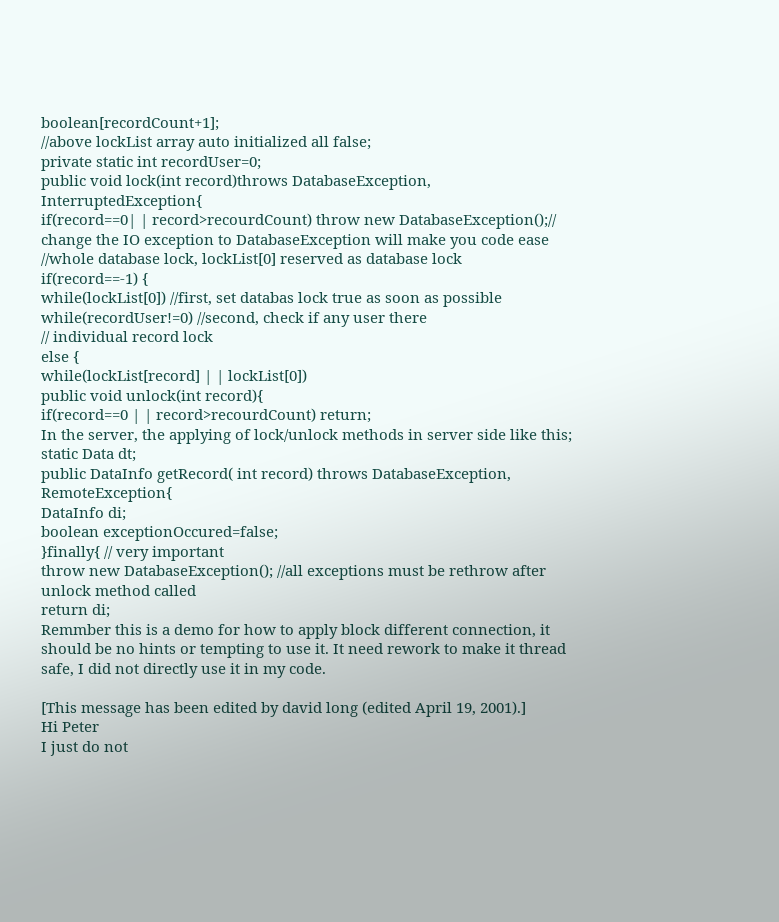boolean[recordCount+1];
//above lockList array auto initialized all false;
private static int recordUser=0;
public void lock(int record)throws DatabaseException, InterruptedException{
if(record==0| | record>recourdCount) throw new DatabaseException();// change the IO exception to DatabaseException will make you code ease
//whole database lock, lockList[0] reserved as database lock
if(record==-1) {
while(lockList[0]) //first, set databas lock true as soon as possible
while(recordUser!=0) //second, check if any user there
// individual record lock
else {
while(lockList[record] | | lockList[0])
public void unlock(int record){
if(record==0 | | record>recourdCount) return;
In the server, the applying of lock/unlock methods in server side like this;
static Data dt;
public DataInfo getRecord( int record) throws DatabaseException, RemoteException{
DataInfo di;
boolean exceptionOccured=false;
}finally{ // very important
throw new DatabaseException(); //all exceptions must be rethrow after unlock method called
return di;
Remmber this is a demo for how to apply block different connection, it should be no hints or tempting to use it. It need rework to make it thread safe, I did not directly use it in my code.

[This message has been edited by david long (edited April 19, 2001).]
Hi Peter
I just do not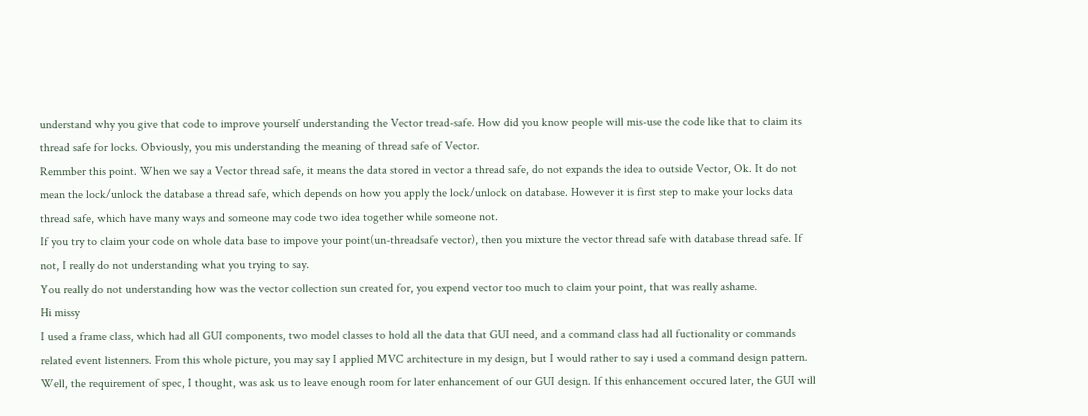understand why you give that code to improve yourself understanding the Vector tread-safe. How did you know people will mis-use the code like that to claim its thread safe for locks. Obviously, you mis understanding the meaning of thread safe of Vector.
Remmber this point. When we say a Vector thread safe, it means the data stored in vector a thread safe, do not expands the idea to outside Vector, Ok. It do not mean the lock/unlock the database a thread safe, which depends on how you apply the lock/unlock on database. However it is first step to make your locks data thread safe, which have many ways and someone may code two idea together while someone not.
If you try to claim your code on whole data base to impove your point(un-threadsafe vector), then you mixture the vector thread safe with database thread safe. If not, I really do not understanding what you trying to say.
You really do not understanding how was the vector collection sun created for, you expend vector too much to claim your point, that was really ashame.
Hi missy
I used a frame class, which had all GUI components, two model classes to hold all the data that GUI need, and a command class had all fuctionality or commands related event listenners. From this whole picture, you may say I applied MVC architecture in my design, but I would rather to say i used a command design pattern.
Well, the requirement of spec, I thought, was ask us to leave enough room for later enhancement of our GUI design. If this enhancement occured later, the GUI will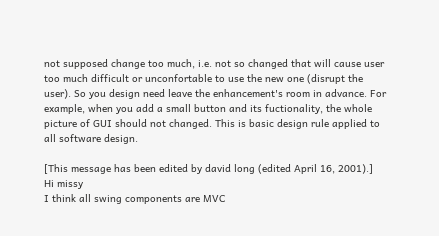not supposed change too much, i.e. not so changed that will cause user too much difficult or unconfortable to use the new one (disrupt the user). So you design need leave the enhancement's room in advance. For example, when you add a small button and its fuctionality, the whole picture of GUI should not changed. This is basic design rule applied to all software design.

[This message has been edited by david long (edited April 16, 2001).]
Hi missy
I think all swing components are MVC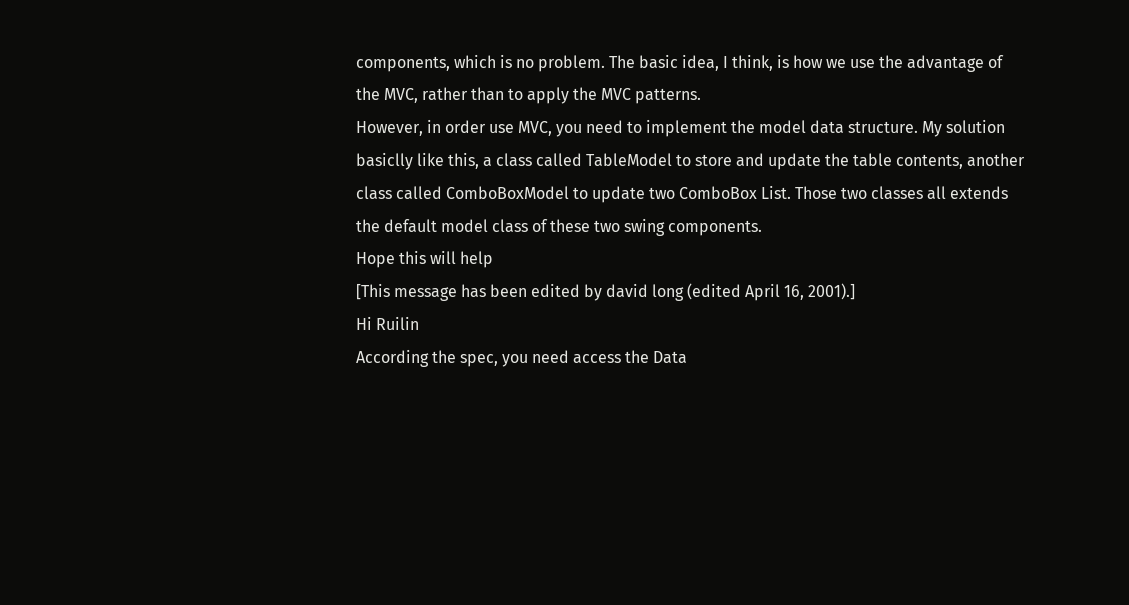components, which is no problem. The basic idea, I think, is how we use the advantage of the MVC, rather than to apply the MVC patterns.
However, in order use MVC, you need to implement the model data structure. My solution basiclly like this, a class called TableModel to store and update the table contents, another class called ComboBoxModel to update two ComboBox List. Those two classes all extends the default model class of these two swing components.
Hope this will help
[This message has been edited by david long (edited April 16, 2001).]
Hi Ruilin
According the spec, you need access the Data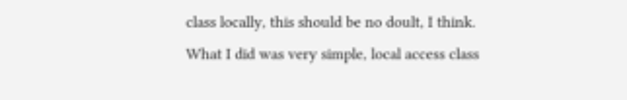class locally, this should be no doult, I think.
What I did was very simple, local access class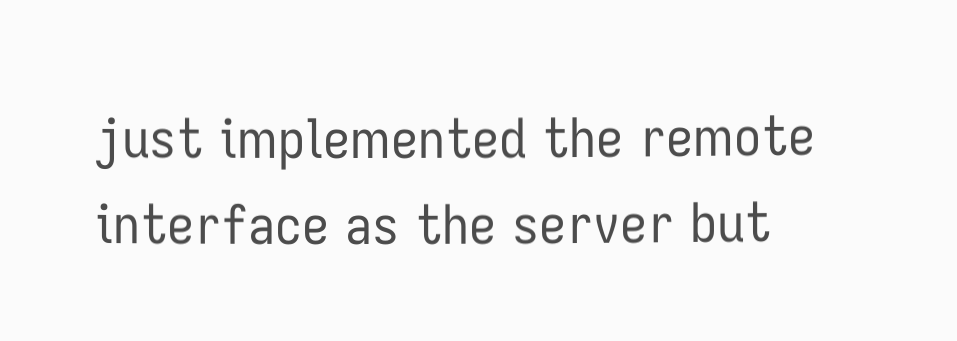just implemented the remote interface as the server but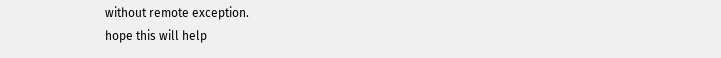without remote exception.
hope this will help